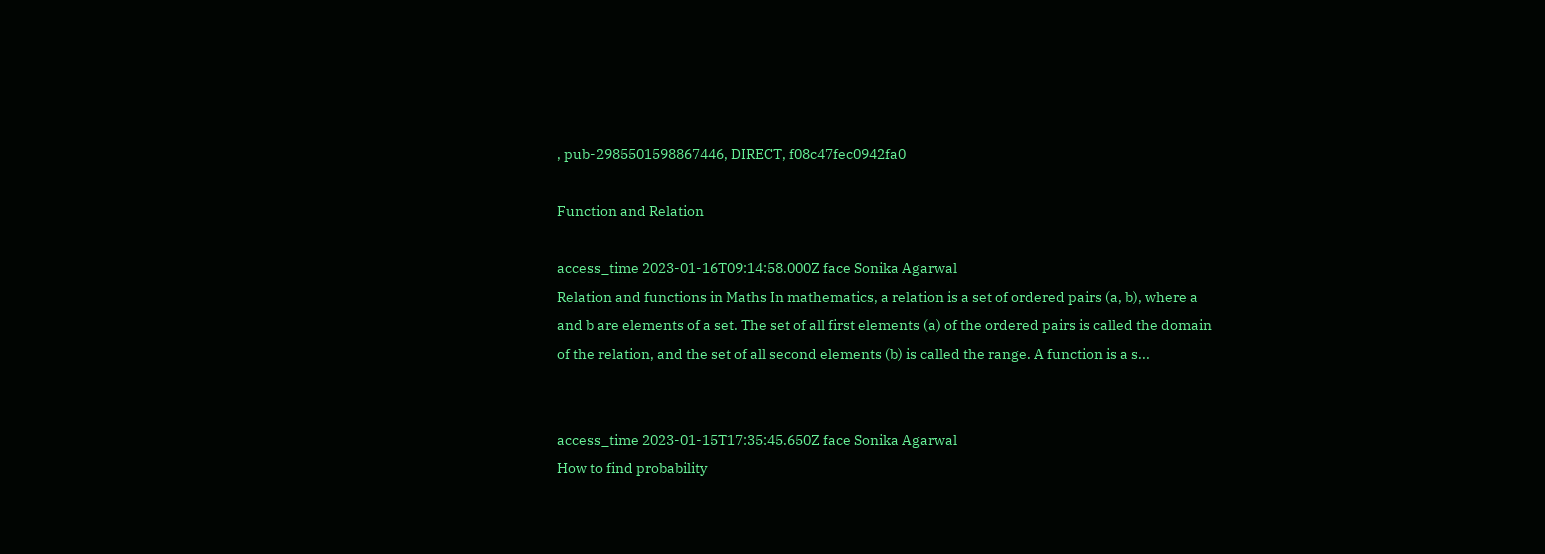, pub-2985501598867446, DIRECT, f08c47fec0942fa0

Function and Relation

access_time 2023-01-16T09:14:58.000Z face Sonika Agarwal
Relation and functions in Maths In mathematics, a relation is a set of ordered pairs (a, b), where a and b are elements of a set. The set of all first elements (a) of the ordered pairs is called the domain of the relation, and the set of all second elements (b) is called the range. A function is a s...


access_time 2023-01-15T17:35:45.650Z face Sonika Agarwal
How to find probability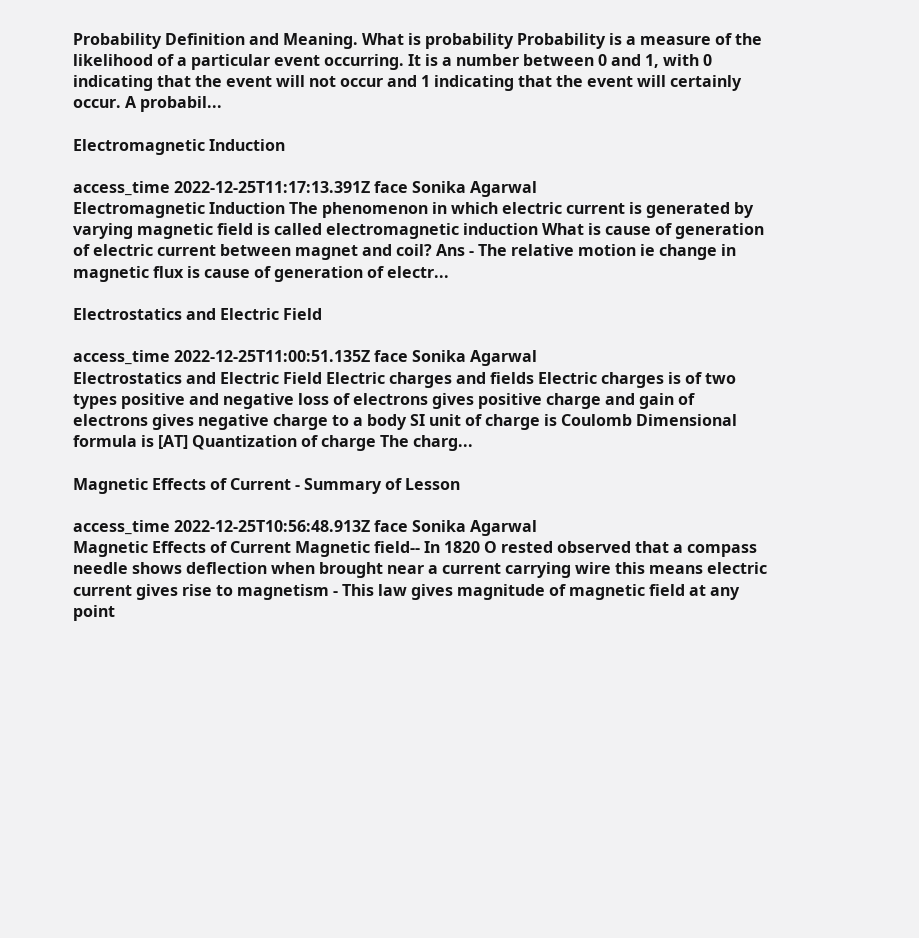Probability Definition and Meaning. What is probability Probability is a measure of the likelihood of a particular event occurring. It is a number between 0 and 1, with 0 indicating that the event will not occur and 1 indicating that the event will certainly occur. A probabil...

Electromagnetic Induction

access_time 2022-12-25T11:17:13.391Z face Sonika Agarwal
Electromagnetic Induction The phenomenon in which electric current is generated by varying magnetic field is called electromagnetic induction What is cause of generation of electric current between magnet and coil? Ans - The relative motion ie change in magnetic flux is cause of generation of electr...

Electrostatics and Electric Field

access_time 2022-12-25T11:00:51.135Z face Sonika Agarwal
Electrostatics and Electric Field Electric charges and fields Electric charges is of two types positive and negative loss of electrons gives positive charge and gain of electrons gives negative charge to a body SI unit of charge is Coulomb Dimensional formula is [AT] Quantization of charge The charg...

Magnetic Effects of Current - Summary of Lesson

access_time 2022-12-25T10:56:48.913Z face Sonika Agarwal
Magnetic Effects of Current Magnetic field-- In 1820 O rested observed that a compass needle shows deflection when brought near a current carrying wire this means electric current gives rise to magnetism - This law gives magnitude of magnetic field at any point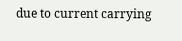due to current carrying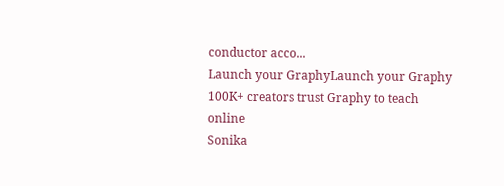conductor acco...
Launch your GraphyLaunch your Graphy
100K+ creators trust Graphy to teach online
Sonika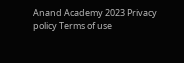Anand Academy 2023 Privacy policy Terms of use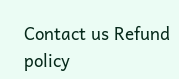Contact us Refund policy